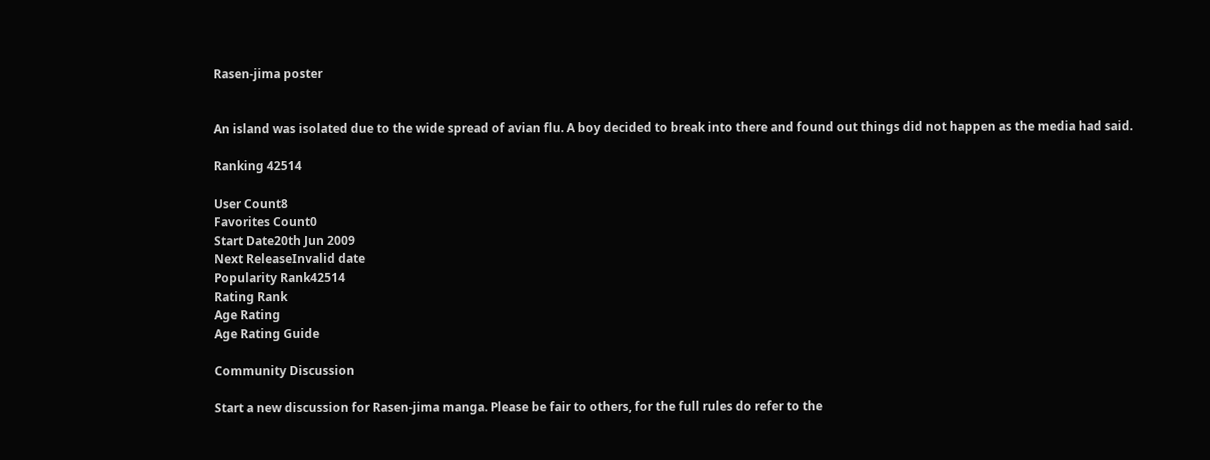Rasen-jima poster


An island was isolated due to the wide spread of avian flu. A boy decided to break into there and found out things did not happen as the media had said.

Ranking 42514

User Count8
Favorites Count0
Start Date20th Jun 2009
Next ReleaseInvalid date
Popularity Rank42514
Rating Rank
Age Rating
Age Rating Guide

Community Discussion

Start a new discussion for Rasen-jima manga. Please be fair to others, for the full rules do refer to the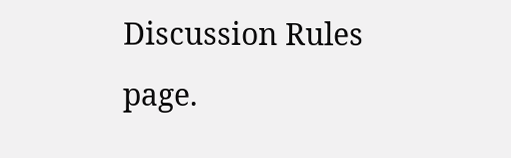Discussion Rules page.